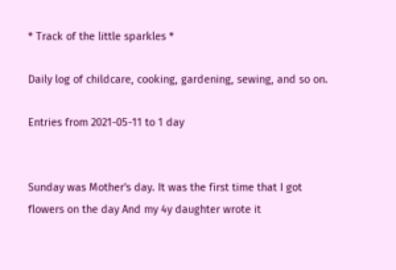* Track of the little sparkles *

Daily log of childcare, cooking, gardening, sewing, and so on.

Entries from 2021-05-11 to 1 day


Sunday was Mother's day. It was the first time that I got flowers on the day And my 4y daughter wrote it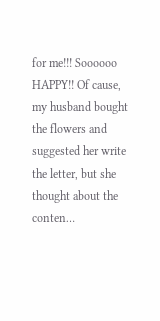for me!!! Soooooo HAPPY!! Of cause, my husband bought the flowers and suggested her write the letter, but she thought about the conten…